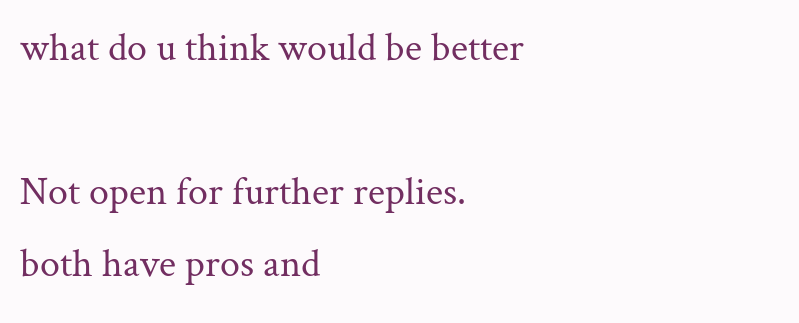what do u think would be better

Not open for further replies.
both have pros and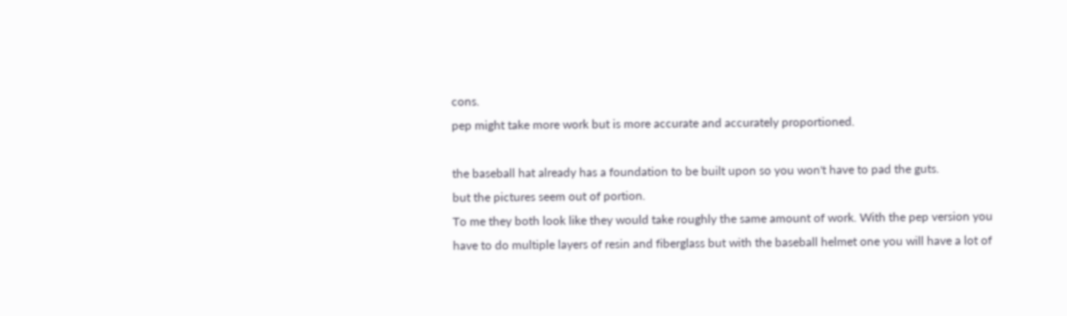cons.
pep might take more work but is more accurate and accurately proportioned.

the baseball hat already has a foundation to be built upon so you won't have to pad the guts.
but the pictures seem out of portion.
To me they both look like they would take roughly the same amount of work. With the pep version you have to do multiple layers of resin and fiberglass but with the baseball helmet one you will have a lot of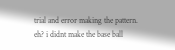trial and error making the pattern.
eh? i didnt make the base ball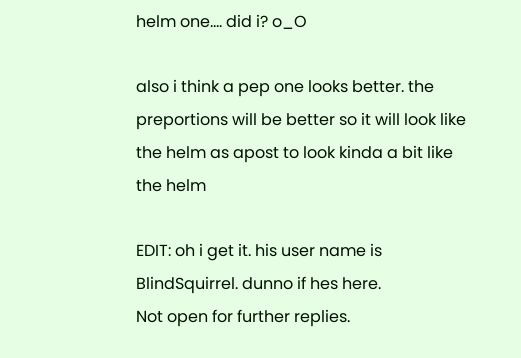helm one.... did i? o_O

also i think a pep one looks better. the preportions will be better so it will look like the helm as apost to look kinda a bit like the helm

EDIT: oh i get it. his user name is BlindSquirrel. dunno if hes here.
Not open for further replies.